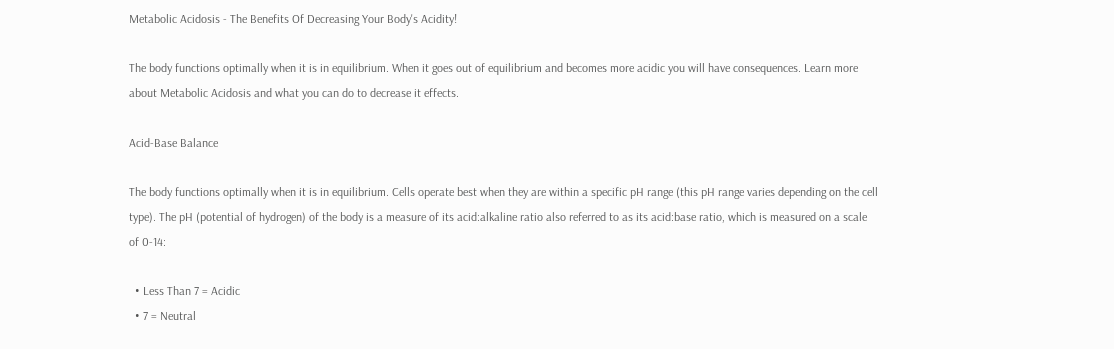Metabolic Acidosis - The Benefits Of Decreasing Your Body's Acidity!

The body functions optimally when it is in equilibrium. When it goes out of equilibrium and becomes more acidic you will have consequences. Learn more about Metabolic Acidosis and what you can do to decrease it effects.

Acid-Base Balance

The body functions optimally when it is in equilibrium. Cells operate best when they are within a specific pH range (this pH range varies depending on the cell type). The pH (potential of hydrogen) of the body is a measure of its acid:alkaline ratio also referred to as its acid:base ratio, which is measured on a scale of 0-14:

  • Less Than 7 = Acidic
  • 7 = Neutral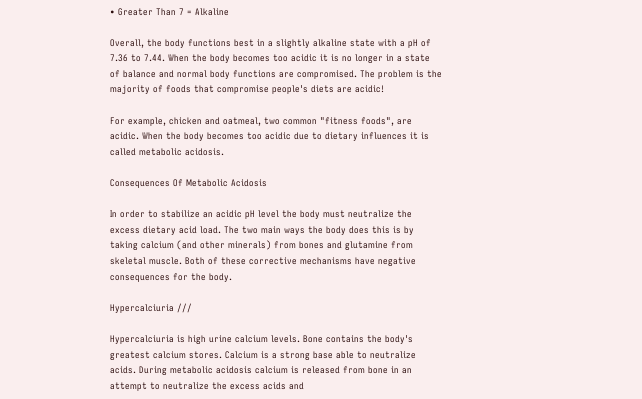• Greater Than 7 = Alkaline

Overall, the body functions best in a slightly alkaline state with a pH of 7.36 to 7.44. When the body becomes too acidic it is no longer in a state of balance and normal body functions are compromised. The problem is the majority of foods that compromise people's diets are acidic!

For example, chicken and oatmeal, two common "fitness foods", are acidic. When the body becomes too acidic due to dietary influences it is called metabolic acidosis.

Consequences Of Metabolic Acidosis

In order to stabilize an acidic pH level the body must neutralize the excess dietary acid load. The two main ways the body does this is by taking calcium (and other minerals) from bones and glutamine from skeletal muscle. Both of these corrective mechanisms have negative consequences for the body.

Hypercalciuria ///

Hypercalciuria is high urine calcium levels. Bone contains the body's greatest calcium stores. Calcium is a strong base able to neutralize acids. During metabolic acidosis calcium is released from bone in an attempt to neutralize the excess acids and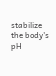stabilize the body's pH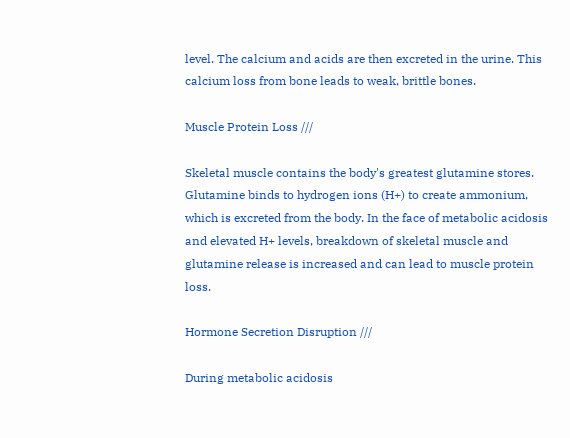level. The calcium and acids are then excreted in the urine. This calcium loss from bone leads to weak, brittle bones.

Muscle Protein Loss ///

Skeletal muscle contains the body's greatest glutamine stores. Glutamine binds to hydrogen ions (H+) to create ammonium, which is excreted from the body. In the face of metabolic acidosis and elevated H+ levels, breakdown of skeletal muscle and glutamine release is increased and can lead to muscle protein loss.

Hormone Secretion Disruption ///

During metabolic acidosis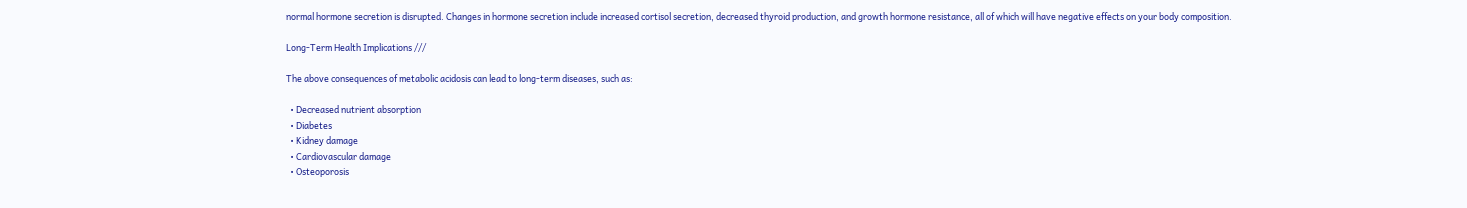normal hormone secretion is disrupted. Changes in hormone secretion include increased cortisol secretion, decreased thyroid production, and growth hormone resistance, all of which will have negative effects on your body composition.

Long-Term Health Implications ///

The above consequences of metabolic acidosis can lead to long-term diseases, such as:

  • Decreased nutrient absorption
  • Diabetes
  • Kidney damage
  • Cardiovascular damage
  • Osteoporosis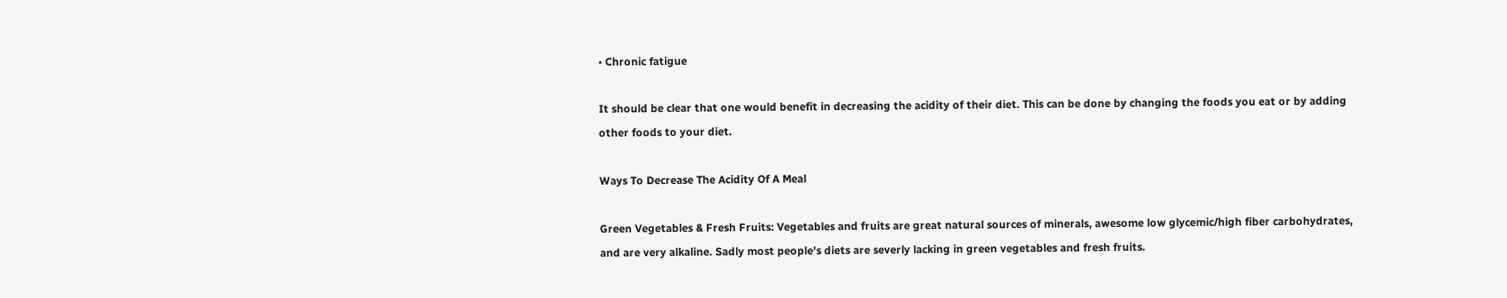• Chronic fatigue

It should be clear that one would benefit in decreasing the acidity of their diet. This can be done by changing the foods you eat or by adding other foods to your diet.

Ways To Decrease The Acidity Of A Meal

Green Vegetables & Fresh Fruits: Vegetables and fruits are great natural sources of minerals, awesome low glycemic/high fiber carbohydrates, and are very alkaline. Sadly most people's diets are severly lacking in green vegetables and fresh fruits.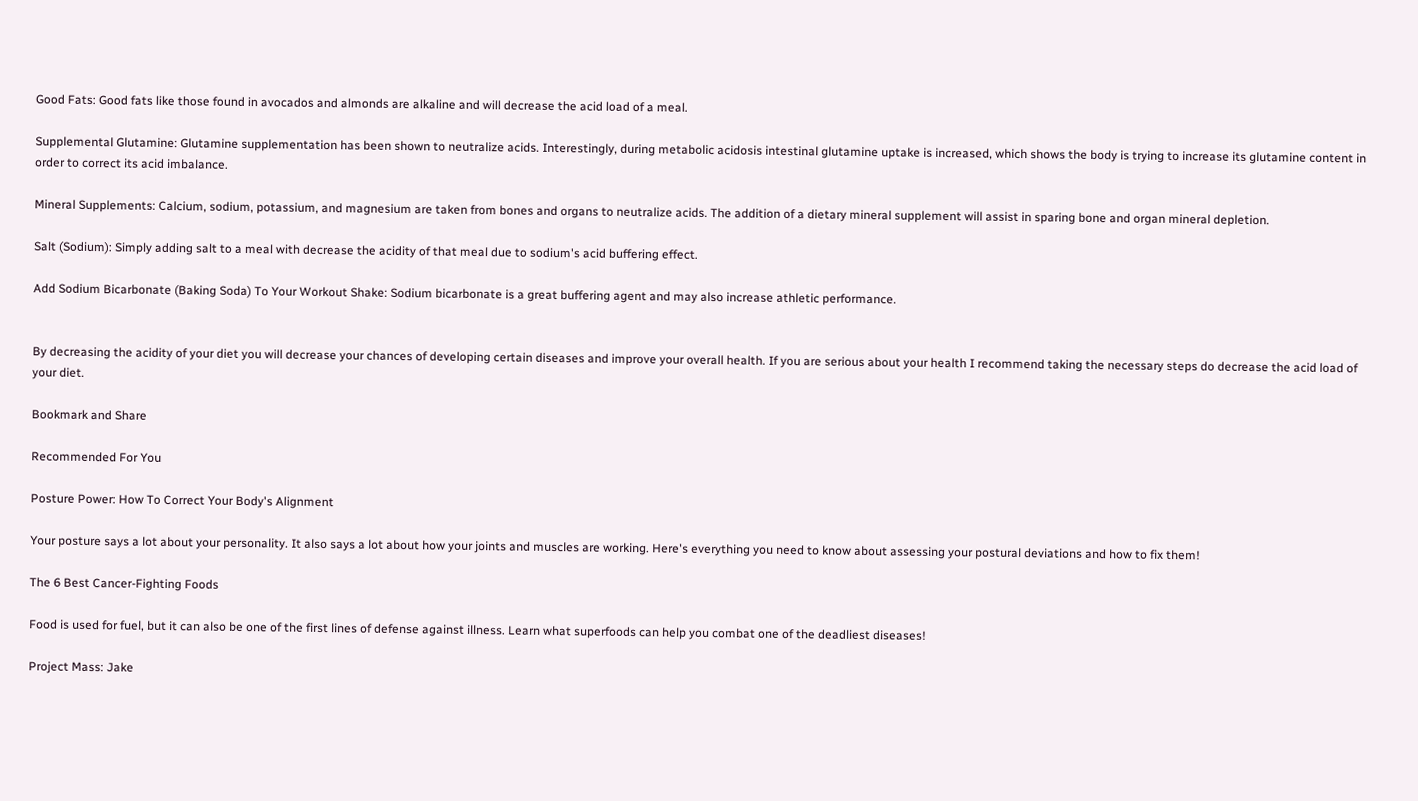Good Fats: Good fats like those found in avocados and almonds are alkaline and will decrease the acid load of a meal.

Supplemental Glutamine: Glutamine supplementation has been shown to neutralize acids. Interestingly, during metabolic acidosis intestinal glutamine uptake is increased, which shows the body is trying to increase its glutamine content in order to correct its acid imbalance.

Mineral Supplements: Calcium, sodium, potassium, and magnesium are taken from bones and organs to neutralize acids. The addition of a dietary mineral supplement will assist in sparing bone and organ mineral depletion.

Salt (Sodium): Simply adding salt to a meal with decrease the acidity of that meal due to sodium's acid buffering effect.

Add Sodium Bicarbonate (Baking Soda) To Your Workout Shake: Sodium bicarbonate is a great buffering agent and may also increase athletic performance.


By decreasing the acidity of your diet you will decrease your chances of developing certain diseases and improve your overall health. If you are serious about your health I recommend taking the necessary steps do decrease the acid load of your diet.

Bookmark and Share

Recommended For You

Posture Power: How To Correct Your Body's Alignment

Your posture says a lot about your personality. It also says a lot about how your joints and muscles are working. Here's everything you need to know about assessing your postural deviations and how to fix them!

The 6 Best Cancer-Fighting Foods

Food is used for fuel, but it can also be one of the first lines of defense against illness. Learn what superfoods can help you combat one of the deadliest diseases!

Project Mass: Jake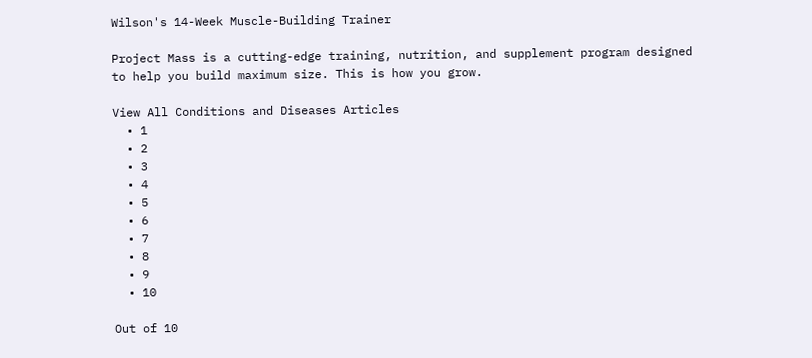Wilson's 14-Week Muscle-Building Trainer

Project Mass is a cutting-edge training, nutrition, and supplement program designed to help you build maximum size. This is how you grow.

View All Conditions and Diseases Articles
  • 1
  • 2
  • 3
  • 4
  • 5
  • 6
  • 7
  • 8
  • 9
  • 10

Out of 10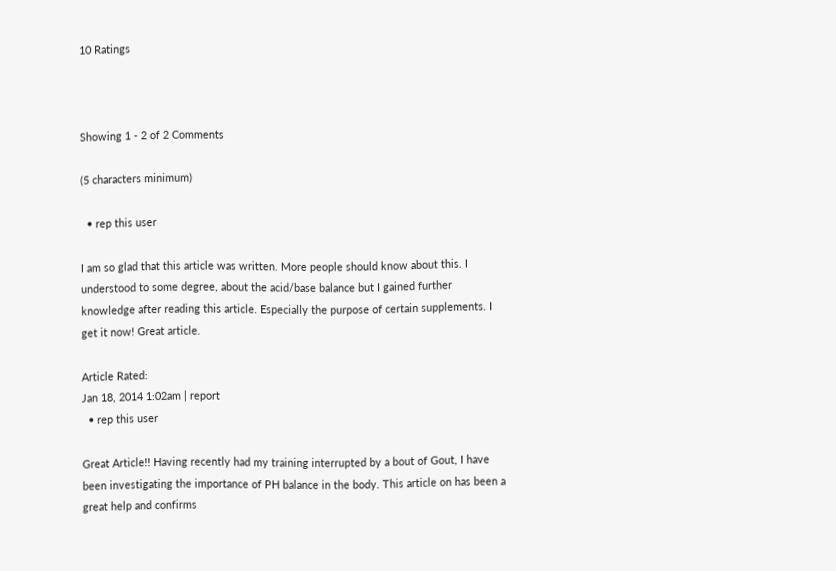10 Ratings



Showing 1 - 2 of 2 Comments

(5 characters minimum)

  • rep this user

I am so glad that this article was written. More people should know about this. I understood to some degree, about the acid/base balance but I gained further knowledge after reading this article. Especially the purpose of certain supplements. I get it now! Great article.

Article Rated:
Jan 18, 2014 1:02am | report
  • rep this user

Great Article!! Having recently had my training interrupted by a bout of Gout, I have been investigating the importance of PH balance in the body. This article on has been a great help and confirms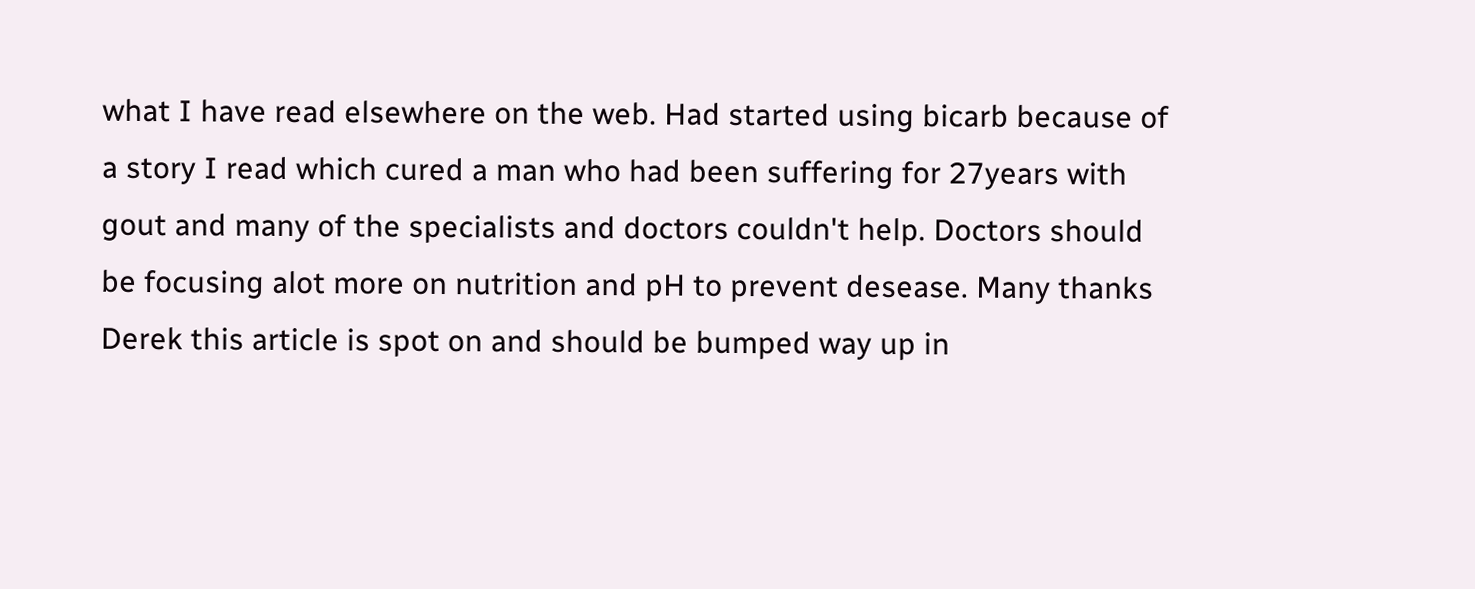what I have read elsewhere on the web. Had started using bicarb because of a story I read which cured a man who had been suffering for 27years with gout and many of the specialists and doctors couldn't help. Doctors should be focusing alot more on nutrition and pH to prevent desease. Many thanks Derek this article is spot on and should be bumped way up in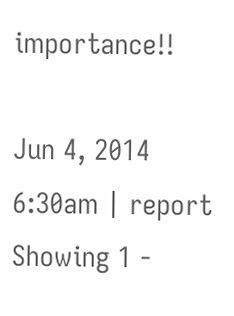importance!!

Jun 4, 2014 6:30am | report
Showing 1 -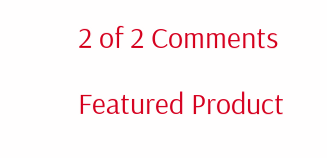2 of 2 Comments

Featured Product